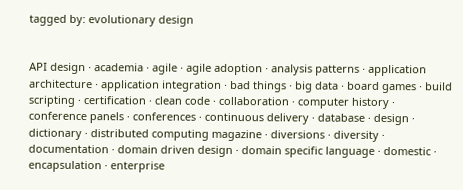tagged by: evolutionary design


API design · academia · agile · agile adoption · analysis patterns · application architecture · application integration · bad things · big data · board games · build scripting · certification · clean code · collaboration · computer history · conference panels · conferences · continuous delivery · database · design · dictionary · distributed computing magazine · diversions · diversity · documentation · domain driven design · domain specific language · domestic · encapsulation · enterprise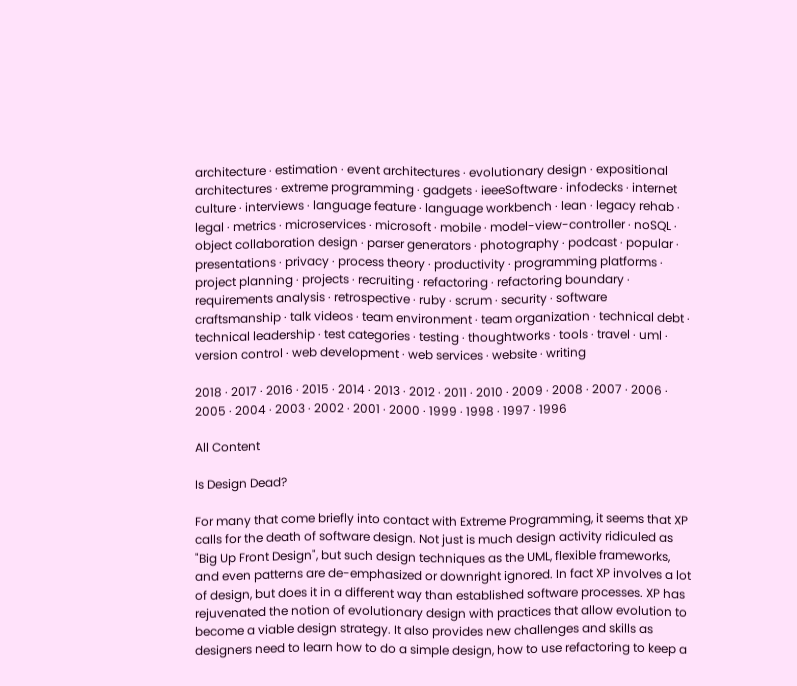architecture · estimation · event architectures · evolutionary design · expositional architectures · extreme programming · gadgets · ieeeSoftware · infodecks · internet culture · interviews · language feature · language workbench · lean · legacy rehab · legal · metrics · microservices · microsoft · mobile · model-view-controller · noSQL · object collaboration design · parser generators · photography · podcast · popular · presentations · privacy · process theory · productivity · programming platforms · project planning · projects · recruiting · refactoring · refactoring boundary · requirements analysis · retrospective · ruby · scrum · security · software craftsmanship · talk videos · team environment · team organization · technical debt · technical leadership · test categories · testing · thoughtworks · tools · travel · uml · version control · web development · web services · website · writing

2018 · 2017 · 2016 · 2015 · 2014 · 2013 · 2012 · 2011 · 2010 · 2009 · 2008 · 2007 · 2006 · 2005 · 2004 · 2003 · 2002 · 2001 · 2000 · 1999 · 1998 · 1997 · 1996

All Content

Is Design Dead?

For many that come briefly into contact with Extreme Programming, it seems that XP calls for the death of software design. Not just is much design activity ridiculed as "Big Up Front Design", but such design techniques as the UML, flexible frameworks, and even patterns are de-emphasized or downright ignored. In fact XP involves a lot of design, but does it in a different way than established software processes. XP has rejuvenated the notion of evolutionary design with practices that allow evolution to become a viable design strategy. It also provides new challenges and skills as designers need to learn how to do a simple design, how to use refactoring to keep a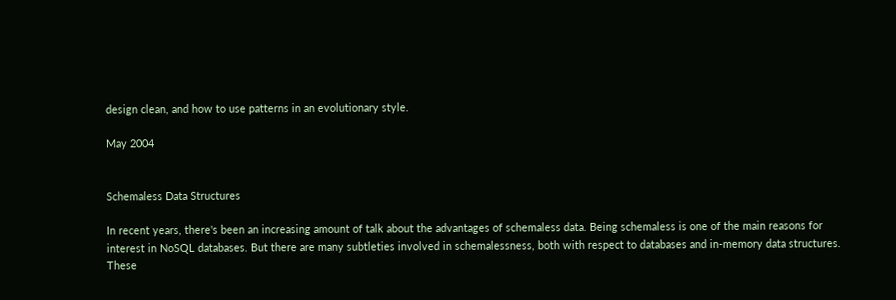design clean, and how to use patterns in an evolutionary style.

May 2004


Schemaless Data Structures

In recent years, there's been an increasing amount of talk about the advantages of schemaless data. Being schemaless is one of the main reasons for interest in NoSQL databases. But there are many subtleties involved in schemalessness, both with respect to databases and in-memory data structures. These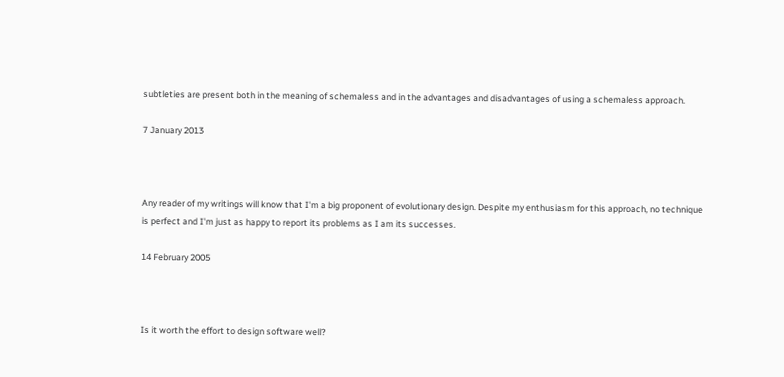subtleties are present both in the meaning of schemaless and in the advantages and disadvantages of using a schemaless approach.

7 January 2013



Any reader of my writings will know that I'm a big proponent of evolutionary design. Despite my enthusiasm for this approach, no technique is perfect and I'm just as happy to report its problems as I am its successes.

14 February 2005



Is it worth the effort to design software well?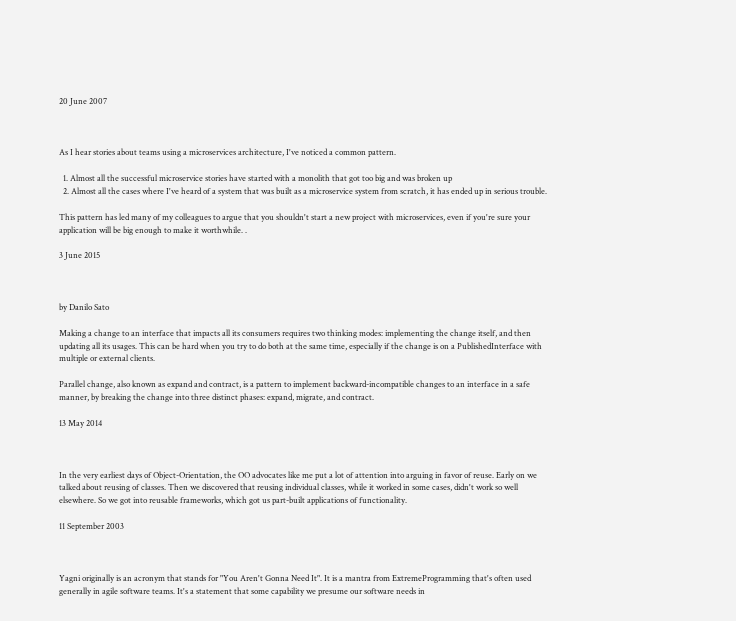20 June 2007



As I hear stories about teams using a microservices architecture, I've noticed a common pattern.

  1. Almost all the successful microservice stories have started with a monolith that got too big and was broken up
  2. Almost all the cases where I've heard of a system that was built as a microservice system from scratch, it has ended up in serious trouble.

This pattern has led many of my colleagues to argue that you shouldn't start a new project with microservices, even if you're sure your application will be big enough to make it worthwhile. .

3 June 2015



by Danilo Sato

Making a change to an interface that impacts all its consumers requires two thinking modes: implementing the change itself, and then updating all its usages. This can be hard when you try to do both at the same time, especially if the change is on a PublishedInterface with multiple or external clients.

Parallel change, also known as expand and contract, is a pattern to implement backward-incompatible changes to an interface in a safe manner, by breaking the change into three distinct phases: expand, migrate, and contract.

13 May 2014



In the very earliest days of Object-Orientation, the OO advocates like me put a lot of attention into arguing in favor of reuse. Early on we talked about reusing of classes. Then we discovered that reusing individual classes, while it worked in some cases, didn't work so well elsewhere. So we got into reusable frameworks, which got us part-built applications of functionality.

11 September 2003



Yagni originally is an acronym that stands for "You Aren't Gonna Need It". It is a mantra from ExtremeProgramming that's often used generally in agile software teams. It's a statement that some capability we presume our software needs in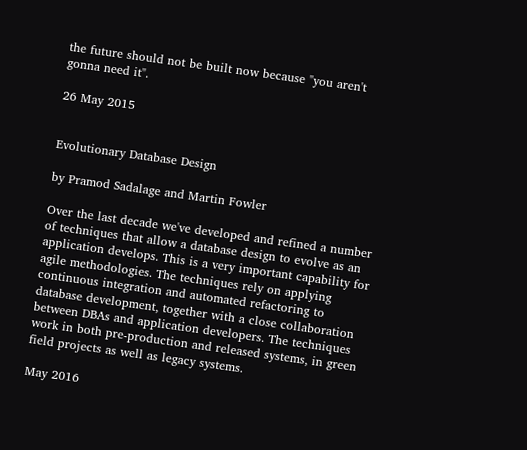the future should not be built now because "you aren't gonna need it".

26 May 2015


Evolutionary Database Design

by Pramod Sadalage and Martin Fowler

Over the last decade we've developed and refined a number of techniques that allow a database design to evolve as an application develops. This is a very important capability for agile methodologies. The techniques rely on applying continuous integration and automated refactoring to database development, together with a close collaboration between DBAs and application developers. The techniques work in both pre-production and released systems, in green field projects as well as legacy systems.

May 2016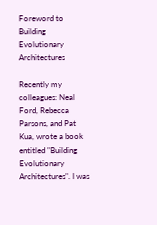Foreword to Building Evolutionary Architectures

Recently my colleagues: Neal Ford, Rebecca Parsons, and Pat Kua, wrote a book entitled "Building Evolutionary Architectures". I was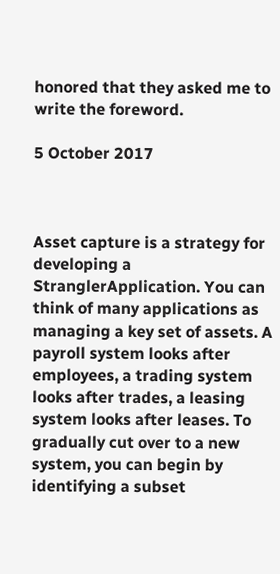honored that they asked me to write the foreword.

5 October 2017



Asset capture is a strategy for developing a StranglerApplication. You can think of many applications as managing a key set of assets. A payroll system looks after employees, a trading system looks after trades, a leasing system looks after leases. To gradually cut over to a new system, you can begin by identifying a subset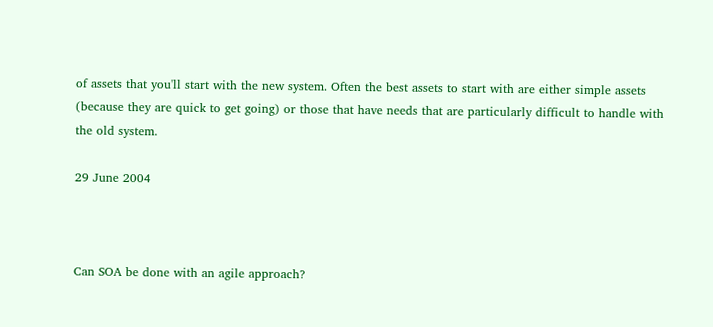of assets that you'll start with the new system. Often the best assets to start with are either simple assets (because they are quick to get going) or those that have needs that are particularly difficult to handle with the old system.

29 June 2004



Can SOA be done with an agile approach?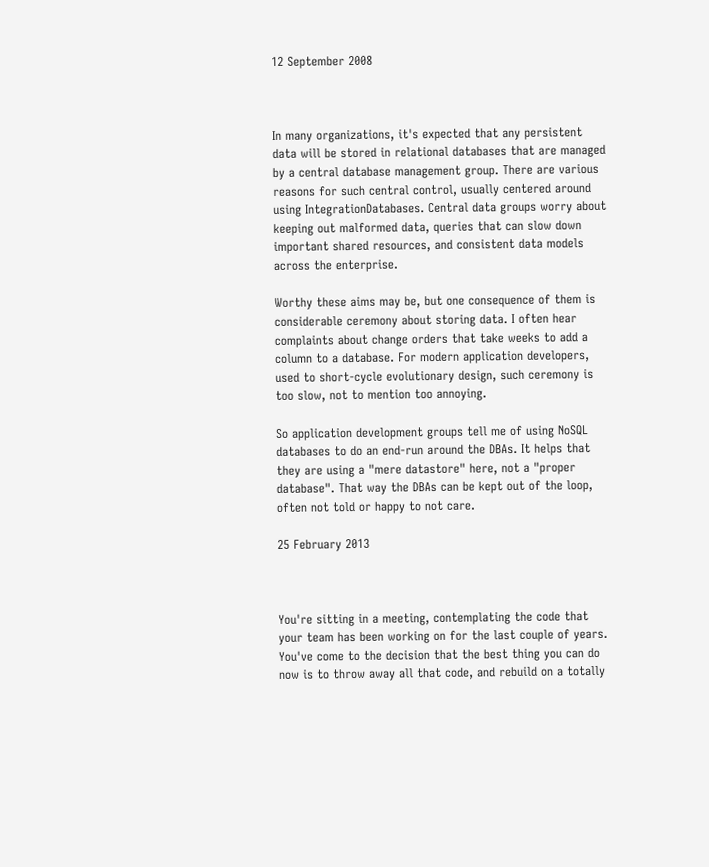12 September 2008



In many organizations, it's expected that any persistent data will be stored in relational databases that are managed by a central database management group. There are various reasons for such central control, usually centered around using IntegrationDatabases. Central data groups worry about keeping out malformed data, queries that can slow down important shared resources, and consistent data models across the enterprise.

Worthy these aims may be, but one consequence of them is considerable ceremony about storing data. I often hear complaints about change orders that take weeks to add a column to a database. For modern application developers, used to short-cycle evolutionary design, such ceremony is too slow, not to mention too annoying.

So application development groups tell me of using NoSQL databases to do an end-run around the DBAs. It helps that they are using a "mere datastore" here, not a "proper database". That way the DBAs can be kept out of the loop, often not told or happy to not care.

25 February 2013



You're sitting in a meeting, contemplating the code that your team has been working on for the last couple of years. You've come to the decision that the best thing you can do now is to throw away all that code, and rebuild on a totally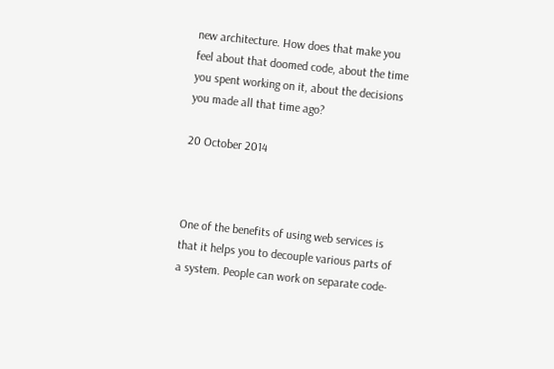new architecture. How does that make you feel about that doomed code, about the time you spent working on it, about the decisions you made all that time ago?

20 October 2014



One of the benefits of using web services is that it helps you to decouple various parts of a system. People can work on separate code-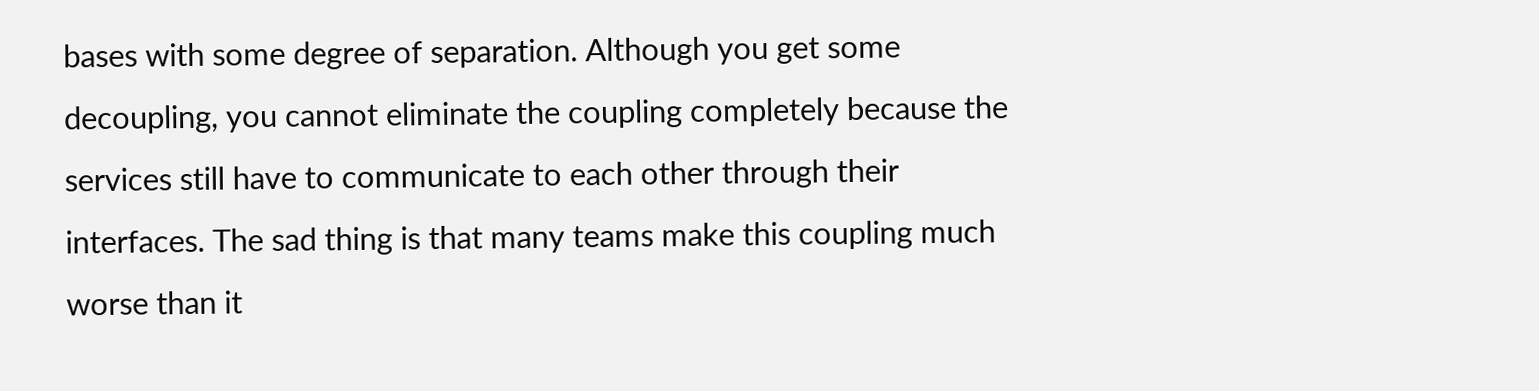bases with some degree of separation. Although you get some decoupling, you cannot eliminate the coupling completely because the services still have to communicate to each other through their interfaces. The sad thing is that many teams make this coupling much worse than it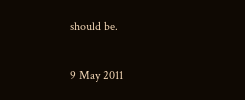should be.

9 May 2011